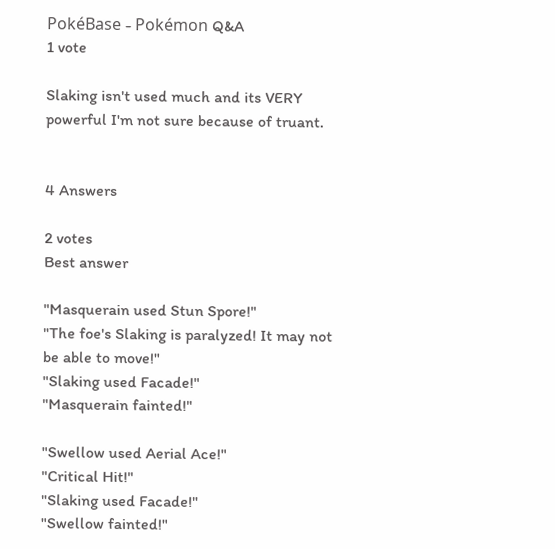PokéBase - Pokémon Q&A
1 vote

Slaking isn't used much and its VERY powerful I'm not sure because of truant.


4 Answers

2 votes
Best answer

"Masquerain used Stun Spore!"
"The foe's Slaking is paralyzed! It may not be able to move!"
"Slaking used Facade!"
"Masquerain fainted!"

"Swellow used Aerial Ace!"
"Critical Hit!"
"Slaking used Facade!"
"Swellow fainted!"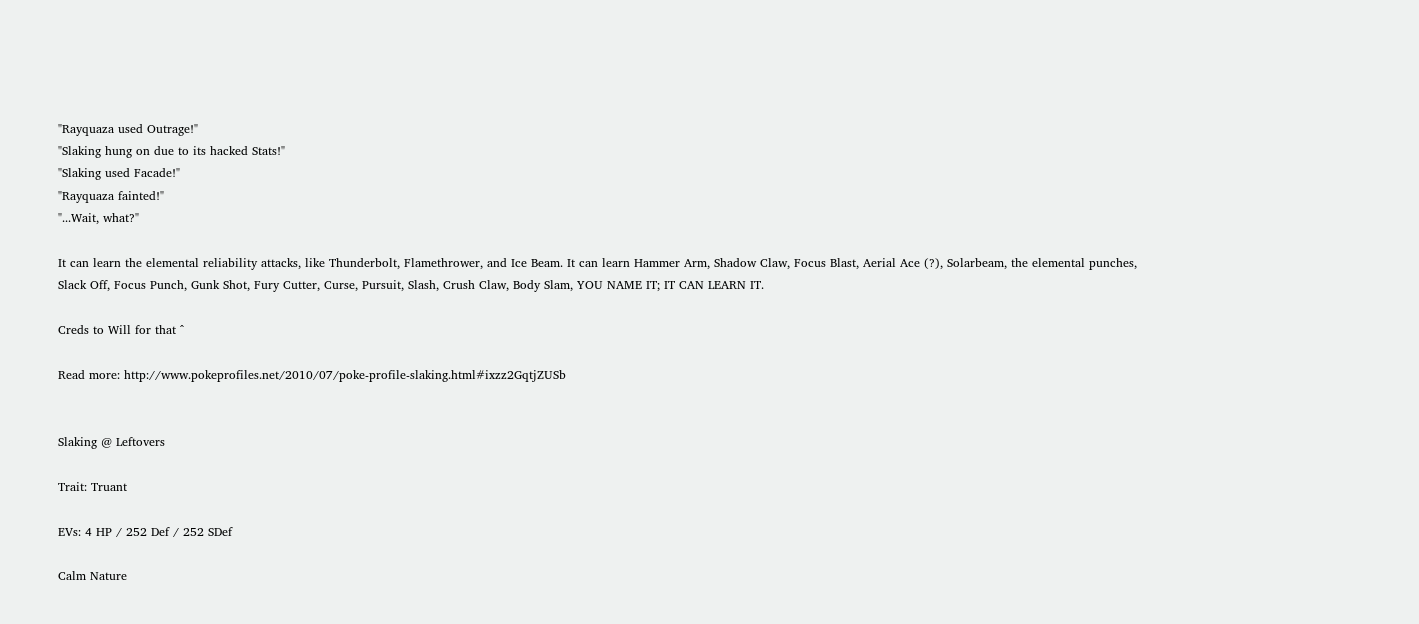"Rayquaza used Outrage!"
"Slaking hung on due to its hacked Stats!"
"Slaking used Facade!"
"Rayquaza fainted!"
"...Wait, what?"

It can learn the elemental reliability attacks, like Thunderbolt, Flamethrower, and Ice Beam. It can learn Hammer Arm, Shadow Claw, Focus Blast, Aerial Ace (?), Solarbeam, the elemental punches, Slack Off, Focus Punch, Gunk Shot, Fury Cutter, Curse, Pursuit, Slash, Crush Claw, Body Slam, YOU NAME IT; IT CAN LEARN IT.

Creds to Will for that ^

Read more: http://www.pokeprofiles.net/2010/07/poke-profile-slaking.html#ixzz2GqtjZUSb


Slaking @ Leftovers

Trait: Truant

EVs: 4 HP / 252 Def / 252 SDef

Calm Nature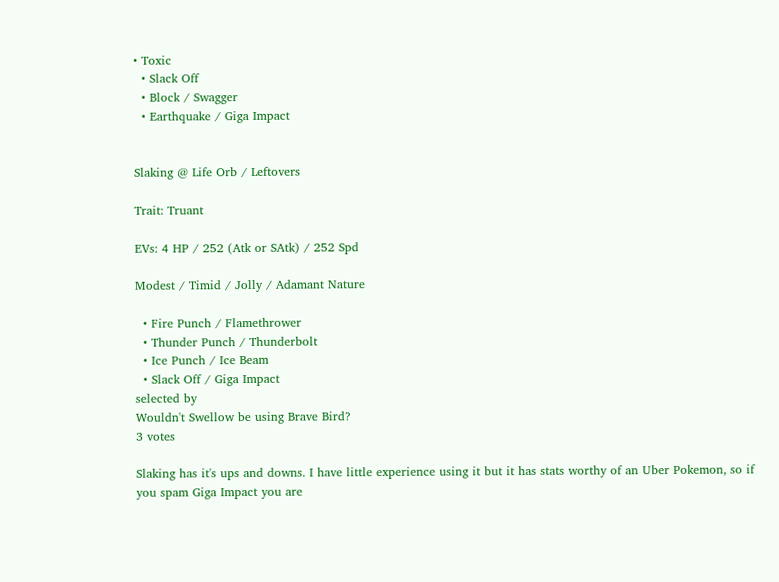• Toxic
  • Slack Off
  • Block / Swagger
  • Earthquake / Giga Impact


Slaking @ Life Orb / Leftovers

Trait: Truant

EVs: 4 HP / 252 (Atk or SAtk) / 252 Spd

Modest / Timid / Jolly / Adamant Nature

  • Fire Punch / Flamethrower
  • Thunder Punch / Thunderbolt
  • Ice Punch / Ice Beam
  • Slack Off / Giga Impact
selected by
Wouldn't Swellow be using Brave Bird?
3 votes

Slaking has it's ups and downs. I have little experience using it but it has stats worthy of an Uber Pokemon, so if you spam Giga Impact you are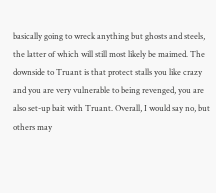basically going to wreck anything but ghosts and steels, the latter of which will still most likely be maimed. The downside to Truant is that protect stalls you like crazy and you are very vulnerable to being revenged, you are also set-up bait with Truant. Overall, I would say no, but others may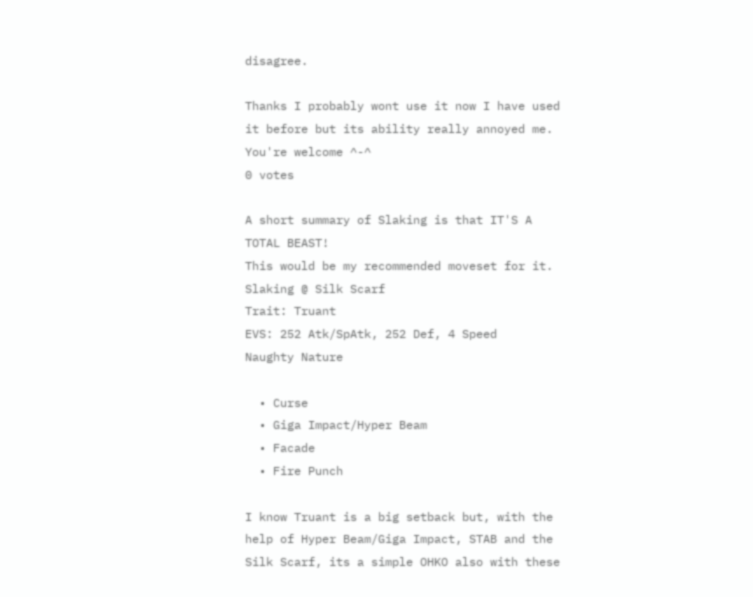disagree.

Thanks I probably wont use it now I have used it before but its ability really annoyed me.
You're welcome ^-^
0 votes

A short summary of Slaking is that IT'S A TOTAL BEAST!
This would be my recommended moveset for it.
Slaking @ Silk Scarf
Trait: Truant
EVS: 252 Atk/SpAtk, 252 Def, 4 Speed
Naughty Nature

  • Curse
  • Giga Impact/Hyper Beam
  • Facade
  • Fire Punch

I know Truant is a big setback but, with the help of Hyper Beam/Giga Impact, STAB and the Silk Scarf, its a simple OHKO also with these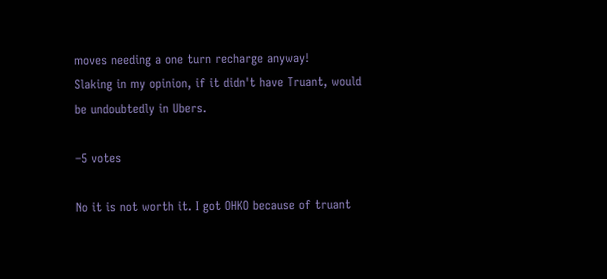moves needing a one turn recharge anyway!
Slaking in my opinion, if it didn't have Truant, would be undoubtedly in Ubers.

–5 votes

No it is not worth it. I got OHKO because of truant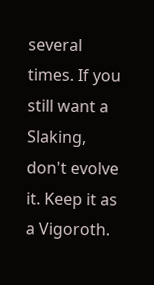several times. If you still want a Slaking, don't evolve it. Keep it as a Vigoroth.